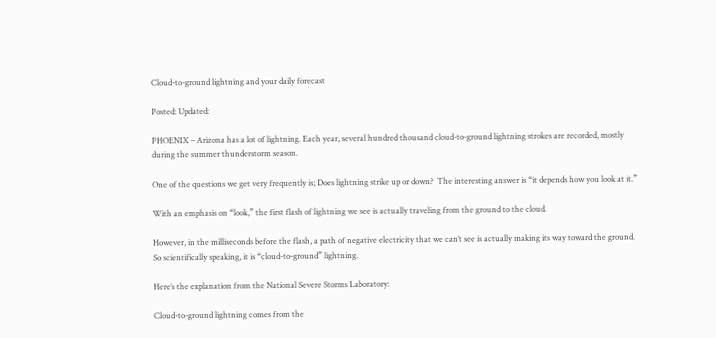Cloud-to-ground lightning and your daily forecast

Posted: Updated:

PHOENIX – Arizona has a lot of lightning. Each year, several hundred thousand cloud-to-ground lightning strokes are recorded, mostly during the summer thunderstorm season.

One of the questions we get very frequently is; Does lightning strike up or down?  The interesting answer is “it depends how you look at it.”

With an emphasis on “look,” the first flash of lightning we see is actually traveling from the ground to the cloud.

However, in the milliseconds before the flash, a path of negative electricity that we can’t see is actually making its way toward the ground. So scientifically speaking, it is “cloud-to-ground” lightning.

Here’s the explanation from the National Severe Storms Laboratory:

Cloud-to-ground lightning comes from the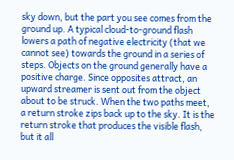sky down, but the part you see comes from the ground up. A typical cloud-to-ground flash lowers a path of negative electricity (that we cannot see) towards the ground in a series of steps. Objects on the ground generally have a positive charge. Since opposites attract, an upward streamer is sent out from the object about to be struck. When the two paths meet, a return stroke zips back up to the sky. It is the return stroke that produces the visible flash, but it all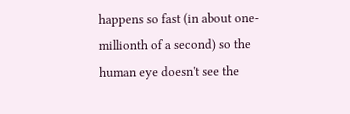happens so fast (in about one-millionth of a second) so the human eye doesn't see the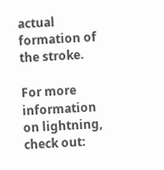actual formation of the stroke.

For more information on lightning, check out: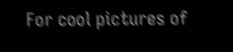For cool pictures of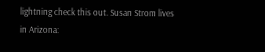lightning check this out. Susan Strom lives in Arizona: